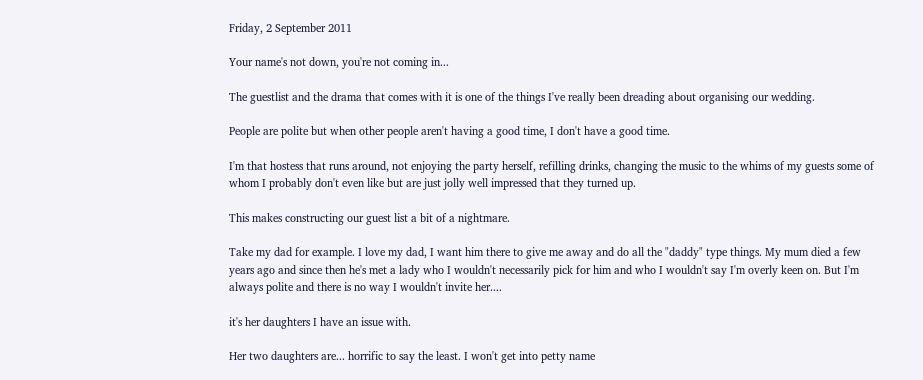Friday, 2 September 2011

Your name's not down, you're not coming in...

The guestlist and the drama that comes with it is one of the things I've really been dreading about organising our wedding.

People are polite but when other people aren't having a good time, I don't have a good time.

I'm that hostess that runs around, not enjoying the party herself, refilling drinks, changing the music to the whims of my guests some of whom I probably don't even like but are just jolly well impressed that they turned up.

This makes constructing our guest list a bit of a nightmare.

Take my dad for example. I love my dad, I want him there to give me away and do all the "daddy" type things. My mum died a few years ago and since then he's met a lady who I wouldn't necessarily pick for him and who I wouldn't say I'm overly keen on. But I'm always polite and there is no way I wouldn't invite her....

it's her daughters I have an issue with.

Her two daughters are... horrific to say the least. I won't get into petty name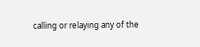calling or relaying any of the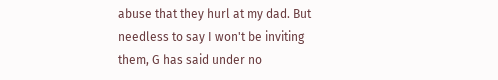abuse that they hurl at my dad. But needless to say I won't be inviting them, G has said under no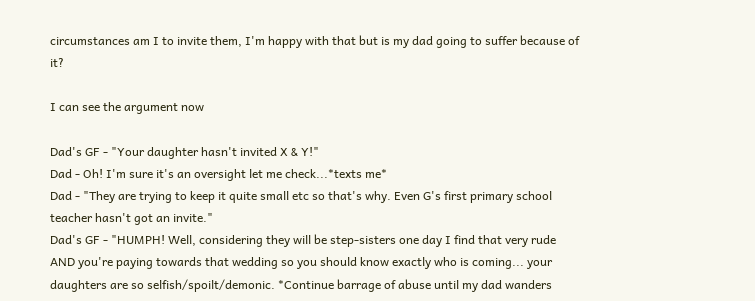circumstances am I to invite them, I'm happy with that but is my dad going to suffer because of it?

I can see the argument now

Dad's GF - "Your daughter hasn't invited X & Y!"
Dad - Oh! I'm sure it's an oversight let me check...*texts me*
Dad - "They are trying to keep it quite small etc so that's why. Even G's first primary school teacher hasn't got an invite."
Dad's GF - "HUMPH! Well, considering they will be step-sisters one day I find that very rude AND you're paying towards that wedding so you should know exactly who is coming... your daughters are so selfish/spoilt/demonic. *Continue barrage of abuse until my dad wanders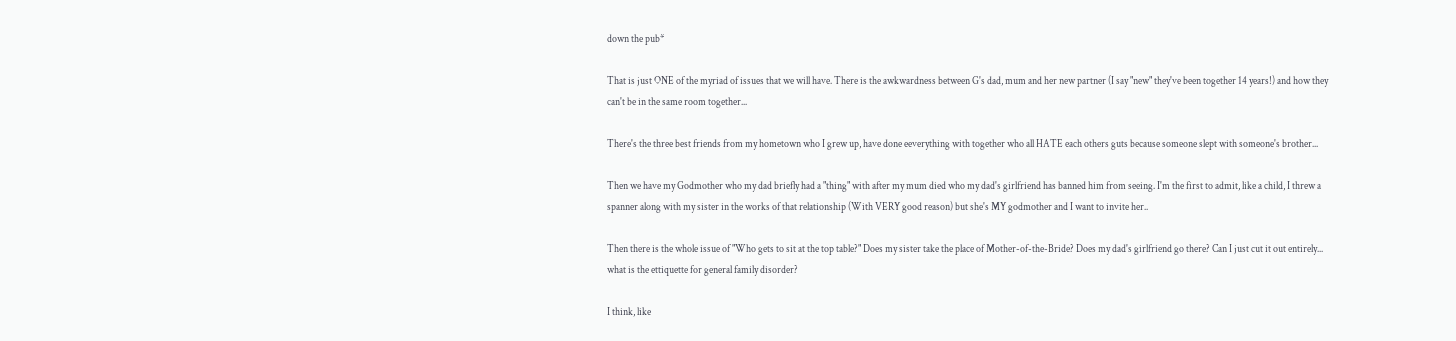down the pub*

That is just ONE of the myriad of issues that we will have. There is the awkwardness between G's dad, mum and her new partner (I say "new" they've been together 14 years!) and how they can't be in the same room together...

There's the three best friends from my hometown who I grew up, have done eeverything with together who all HATE each others guts because someone slept with someone's brother...

Then we have my Godmother who my dad briefly had a "thing" with after my mum died who my dad's girlfriend has banned him from seeing. I'm the first to admit, like a child, I threw a spanner along with my sister in the works of that relationship (With VERY good reason) but she's MY godmother and I want to invite her..

Then there is the whole issue of "Who gets to sit at the top table?" Does my sister take the place of Mother-of-the-Bride? Does my dad's girlfriend go there? Can I just cut it out entirely... what is the ettiquette for general family disorder?

I think, like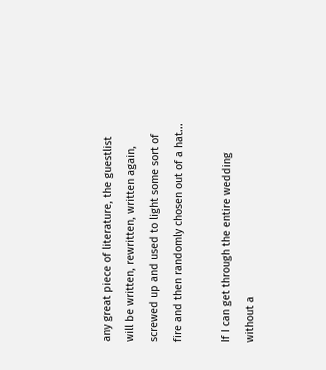any great piece of literature, the guestlist will be written, rewritten, written again, screwed up and used to light some sort of fire and then randomly chosen out of a hat...

If I can get through the entire wedding without a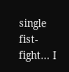single fist-fight... I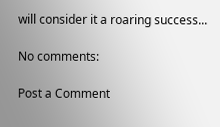will consider it a roaring success...

No comments:

Post a Comment